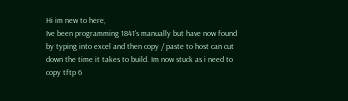Hi im new to here,
Ive been programming 1841's manually but have now found by typing into excel and then copy / paste to host can cut down the time it takes to build. Im now stuck as i need to copy tftp 6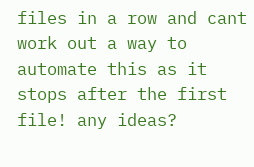files in a row and cant work out a way to automate this as it stops after the first file! any ideas?